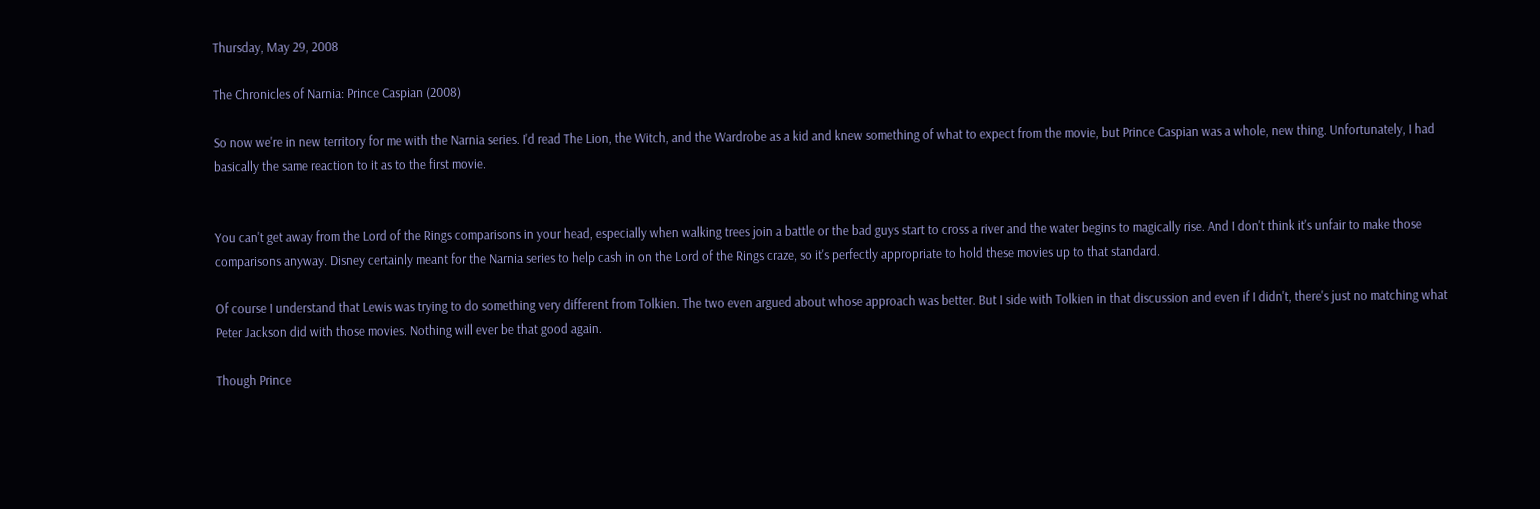Thursday, May 29, 2008

The Chronicles of Narnia: Prince Caspian (2008)

So now we're in new territory for me with the Narnia series. I'd read The Lion, the Witch, and the Wardrobe as a kid and knew something of what to expect from the movie, but Prince Caspian was a whole, new thing. Unfortunately, I had basically the same reaction to it as to the first movie.


You can't get away from the Lord of the Rings comparisons in your head, especially when walking trees join a battle or the bad guys start to cross a river and the water begins to magically rise. And I don't think it's unfair to make those comparisons anyway. Disney certainly meant for the Narnia series to help cash in on the Lord of the Rings craze, so it's perfectly appropriate to hold these movies up to that standard.

Of course I understand that Lewis was trying to do something very different from Tolkien. The two even argued about whose approach was better. But I side with Tolkien in that discussion and even if I didn't, there's just no matching what Peter Jackson did with those movies. Nothing will ever be that good again.

Though Prince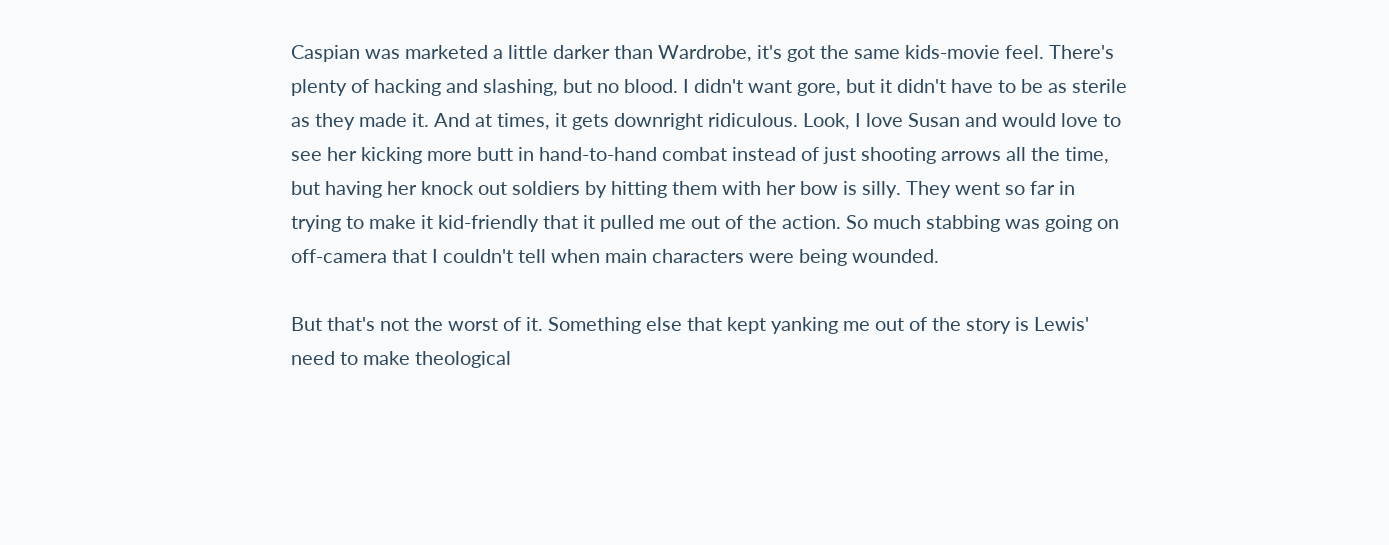Caspian was marketed a little darker than Wardrobe, it's got the same kids-movie feel. There's plenty of hacking and slashing, but no blood. I didn't want gore, but it didn't have to be as sterile as they made it. And at times, it gets downright ridiculous. Look, I love Susan and would love to see her kicking more butt in hand-to-hand combat instead of just shooting arrows all the time, but having her knock out soldiers by hitting them with her bow is silly. They went so far in trying to make it kid-friendly that it pulled me out of the action. So much stabbing was going on off-camera that I couldn't tell when main characters were being wounded.

But that's not the worst of it. Something else that kept yanking me out of the story is Lewis' need to make theological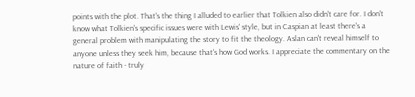points with the plot. That's the thing I alluded to earlier that Tolkien also didn't care for. I don't know what Tolkien's specific issues were with Lewis' style, but in Caspian at least there's a general problem with manipulating the story to fit the theology. Aslan can't reveal himself to anyone unless they seek him, because that's how God works. I appreciate the commentary on the nature of faith - truly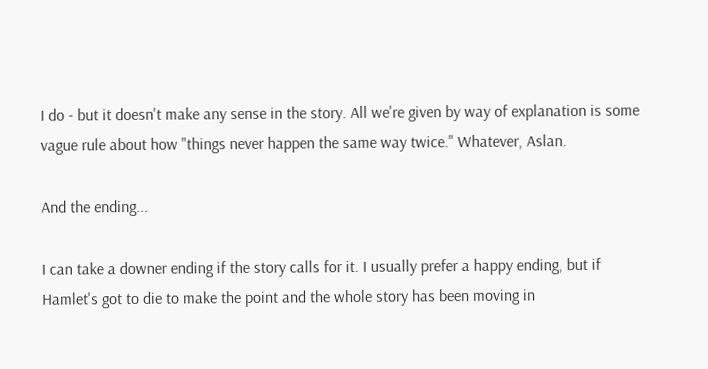I do - but it doesn't make any sense in the story. All we're given by way of explanation is some vague rule about how "things never happen the same way twice." Whatever, Aslan.

And the ending...

I can take a downer ending if the story calls for it. I usually prefer a happy ending, but if Hamlet's got to die to make the point and the whole story has been moving in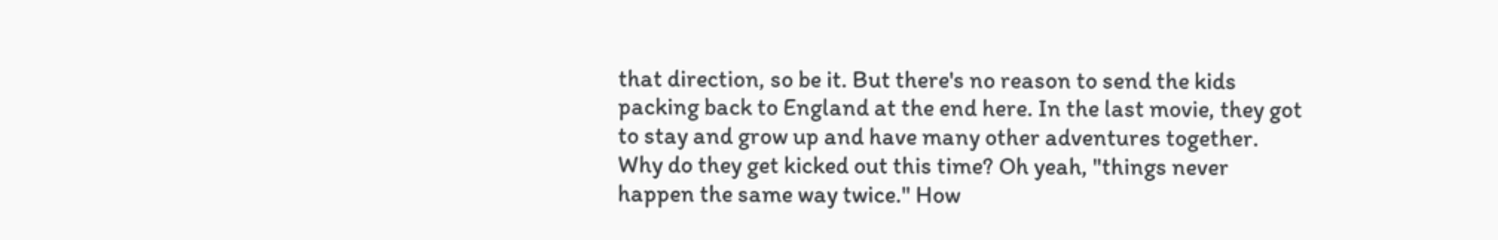that direction, so be it. But there's no reason to send the kids packing back to England at the end here. In the last movie, they got to stay and grow up and have many other adventures together. Why do they get kicked out this time? Oh yeah, "things never happen the same way twice." How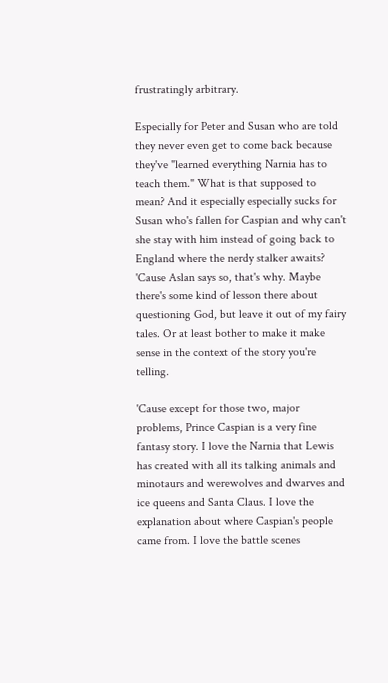frustratingly arbitrary.

Especially for Peter and Susan who are told they never even get to come back because they've "learned everything Narnia has to teach them." What is that supposed to mean? And it especially especially sucks for Susan who's fallen for Caspian and why can't she stay with him instead of going back to England where the nerdy stalker awaits? 'Cause Aslan says so, that's why. Maybe there's some kind of lesson there about questioning God, but leave it out of my fairy tales. Or at least bother to make it make sense in the context of the story you're telling.

'Cause except for those two, major problems, Prince Caspian is a very fine fantasy story. I love the Narnia that Lewis has created with all its talking animals and minotaurs and werewolves and dwarves and ice queens and Santa Claus. I love the explanation about where Caspian's people came from. I love the battle scenes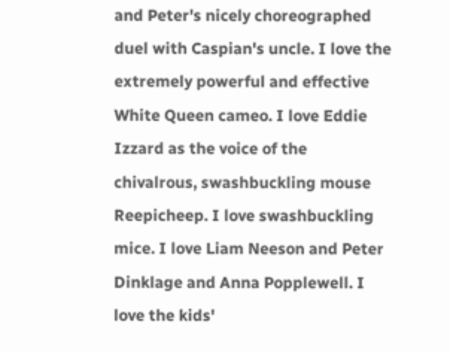and Peter's nicely choreographed duel with Caspian's uncle. I love the extremely powerful and effective White Queen cameo. I love Eddie Izzard as the voice of the chivalrous, swashbuckling mouse Reepicheep. I love swashbuckling mice. I love Liam Neeson and Peter Dinklage and Anna Popplewell. I love the kids'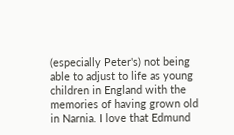(especially Peter's) not being able to adjust to life as young children in England with the memories of having grown old in Narnia. I love that Edmund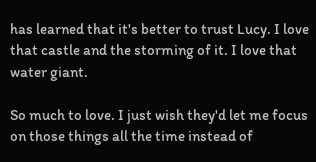has learned that it's better to trust Lucy. I love that castle and the storming of it. I love that water giant.

So much to love. I just wish they'd let me focus on those things all the time instead of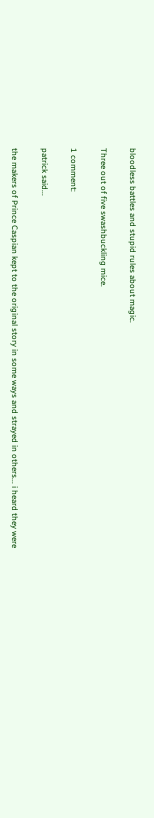bloodless battles and stupid rules about magic.

Three out of five swashbuckling mice.

1 comment:

patrick said...

the makers of Prince Caspian kept to the original story in some ways and strayed in others... i heard they were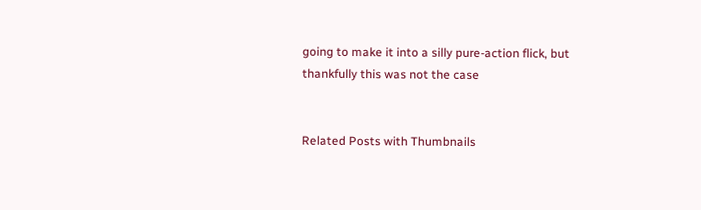going to make it into a silly pure-action flick, but thankfully this was not the case


Related Posts with Thumbnails